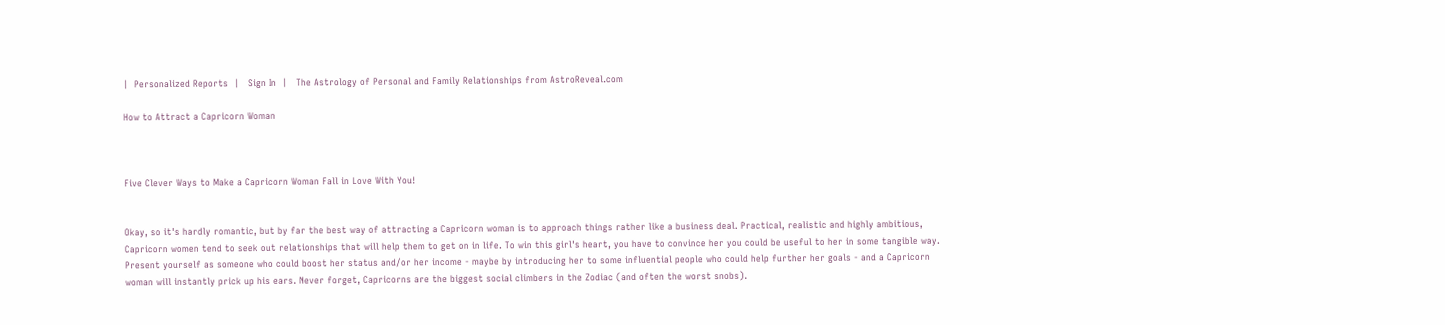|  Personalized Reports  |   Sign In  |   The Astrology of Personal and Family Relationships from AstroReveal.com

How to Attract a Capricorn Woman



Five Clever Ways to Make a Capricorn Woman Fall in Love With You!


Okay, so it's hardly romantic, but by far the best way of attracting a Capricorn woman is to approach things rather like a business deal. Practical, realistic and highly ambitious, Capricorn women tend to seek out relationships that will help them to get on in life. To win this girl's heart, you have to convince her you could be useful to her in some tangible way. Present yourself as someone who could boost her status and/or her income - maybe by introducing her to some influential people who could help further her goals - and a Capricorn woman will instantly prick up his ears. Never forget, Capricorns are the biggest social climbers in the Zodiac (and often the worst snobs).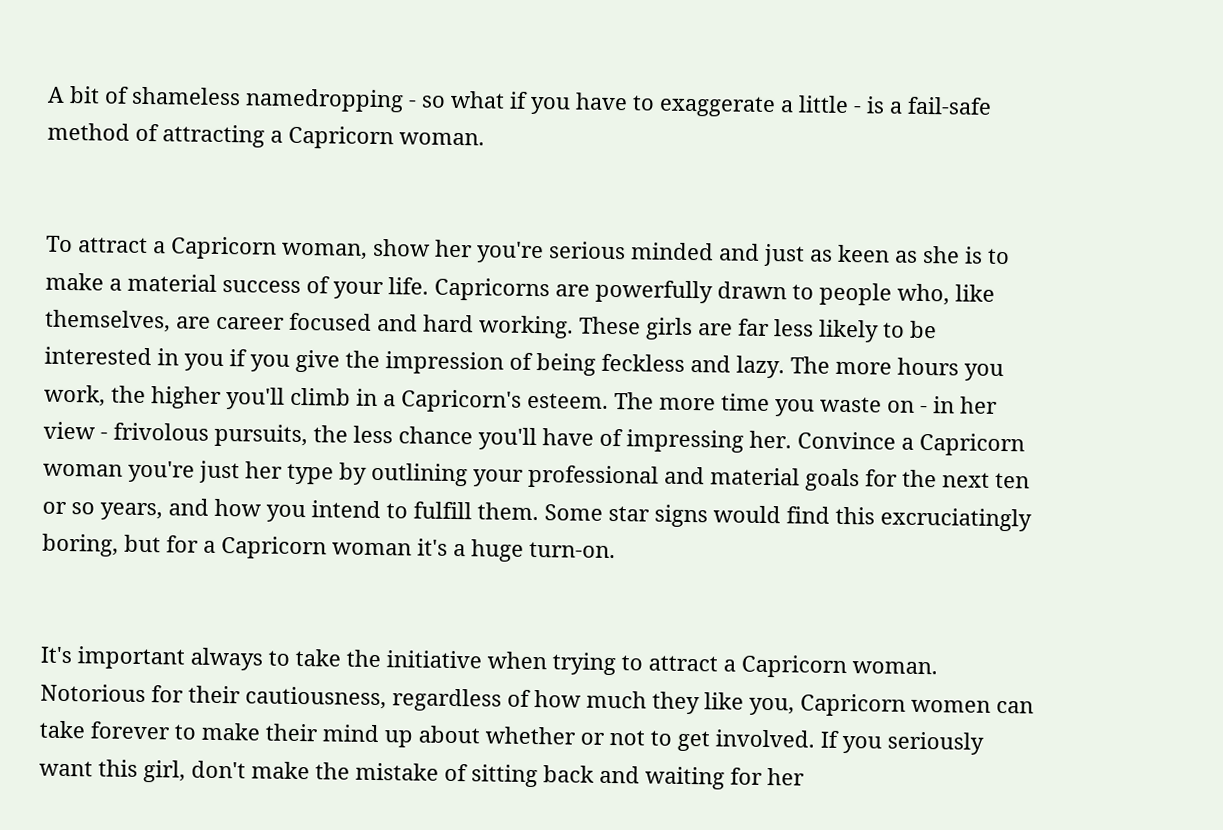A bit of shameless namedropping - so what if you have to exaggerate a little - is a fail-safe method of attracting a Capricorn woman.


To attract a Capricorn woman, show her you're serious minded and just as keen as she is to make a material success of your life. Capricorns are powerfully drawn to people who, like themselves, are career focused and hard working. These girls are far less likely to be interested in you if you give the impression of being feckless and lazy. The more hours you work, the higher you'll climb in a Capricorn's esteem. The more time you waste on - in her view - frivolous pursuits, the less chance you'll have of impressing her. Convince a Capricorn woman you're just her type by outlining your professional and material goals for the next ten or so years, and how you intend to fulfill them. Some star signs would find this excruciatingly boring, but for a Capricorn woman it's a huge turn-on.


It's important always to take the initiative when trying to attract a Capricorn woman. Notorious for their cautiousness, regardless of how much they like you, Capricorn women can take forever to make their mind up about whether or not to get involved. If you seriously want this girl, don't make the mistake of sitting back and waiting for her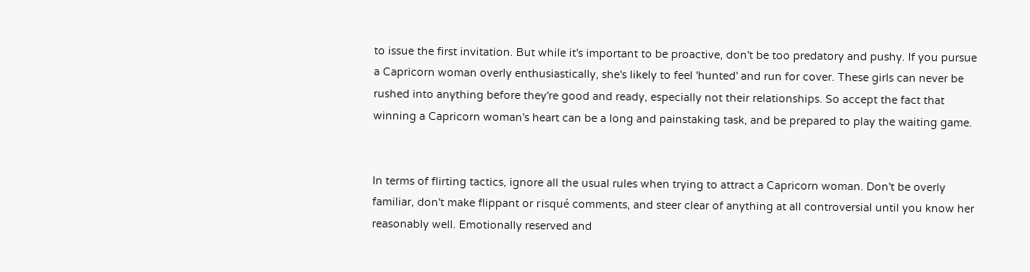to issue the first invitation. But while it's important to be proactive, don't be too predatory and pushy. If you pursue a Capricorn woman overly enthusiastically, she's likely to feel 'hunted' and run for cover. These girls can never be rushed into anything before they're good and ready, especially not their relationships. So accept the fact that winning a Capricorn woman's heart can be a long and painstaking task, and be prepared to play the waiting game.


In terms of flirting tactics, ignore all the usual rules when trying to attract a Capricorn woman. Don't be overly familiar, don't make flippant or risqué comments, and steer clear of anything at all controversial until you know her reasonably well. Emotionally reserved and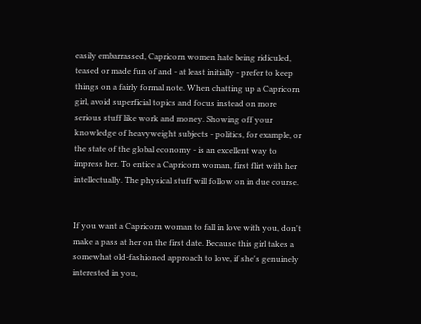easily embarrassed, Capricorn women hate being ridiculed, teased or made fun of and - at least initially - prefer to keep things on a fairly formal note. When chatting up a Capricorn girl, avoid superficial topics and focus instead on more serious stuff like work and money. Showing off your knowledge of heavyweight subjects - politics, for example, or the state of the global economy - is an excellent way to impress her. To entice a Capricorn woman, first flirt with her intellectually. The physical stuff will follow on in due course.


If you want a Capricorn woman to fall in love with you, don't make a pass at her on the first date. Because this girl takes a somewhat old-fashioned approach to love, if she's genuinely interested in you,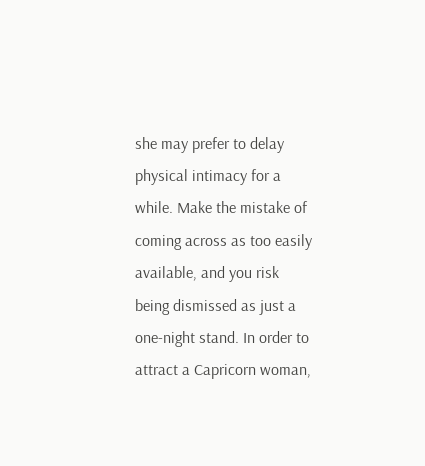she may prefer to delay physical intimacy for a while. Make the mistake of coming across as too easily available, and you risk being dismissed as just a one-night stand. In order to attract a Capricorn woman,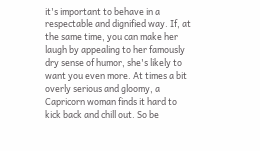it's important to behave in a respectable and dignified way. If, at the same time, you can make her laugh by appealing to her famously dry sense of humor, she's likely to want you even more. At times a bit overly serious and gloomy, a Capricorn woman finds it hard to kick back and chill out. So be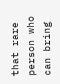that rare person who can bring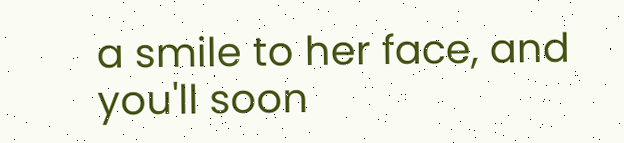a smile to her face, and you'll soon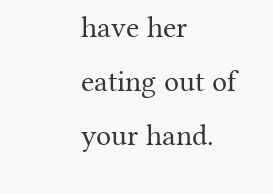have her eating out of your hand.